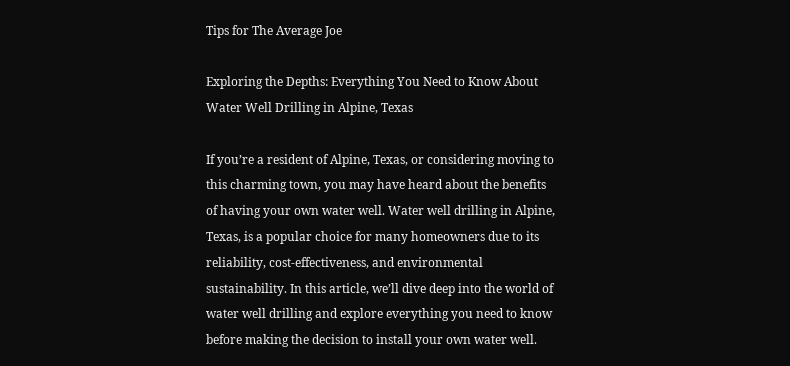Tips for The Average Joe

Exploring the Depths: Everything You Need to Know About Water Well Drilling in Alpine, Texas

If you’re a resident of Alpine, Texas, or considering moving to this charming town, you may have heard about the benefits of having your own water well. Water well drilling in Alpine, Texas, is a popular choice for many homeowners due to its reliability, cost-effectiveness, and environmental sustainability. In this article, we’ll dive deep into the world of water well drilling and explore everything you need to know before making the decision to install your own water well.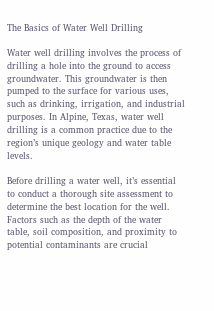The Basics of Water Well Drilling

Water well drilling involves the process of drilling a hole into the ground to access groundwater. This groundwater is then pumped to the surface for various uses, such as drinking, irrigation, and industrial purposes. In Alpine, Texas, water well drilling is a common practice due to the region’s unique geology and water table levels.

Before drilling a water well, it’s essential to conduct a thorough site assessment to determine the best location for the well. Factors such as the depth of the water table, soil composition, and proximity to potential contaminants are crucial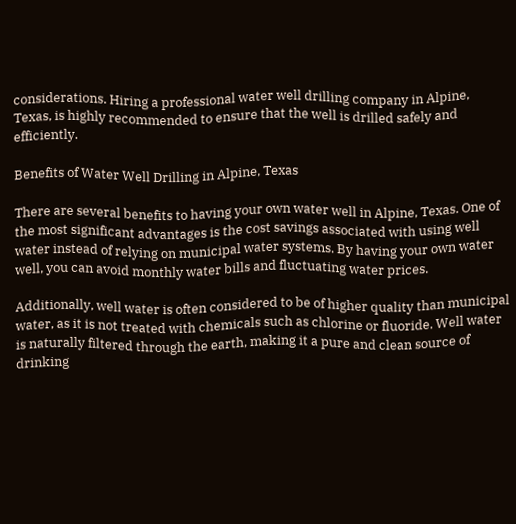considerations. Hiring a professional water well drilling company in Alpine, Texas, is highly recommended to ensure that the well is drilled safely and efficiently.

Benefits of Water Well Drilling in Alpine, Texas

There are several benefits to having your own water well in Alpine, Texas. One of the most significant advantages is the cost savings associated with using well water instead of relying on municipal water systems. By having your own water well, you can avoid monthly water bills and fluctuating water prices.

Additionally, well water is often considered to be of higher quality than municipal water, as it is not treated with chemicals such as chlorine or fluoride. Well water is naturally filtered through the earth, making it a pure and clean source of drinking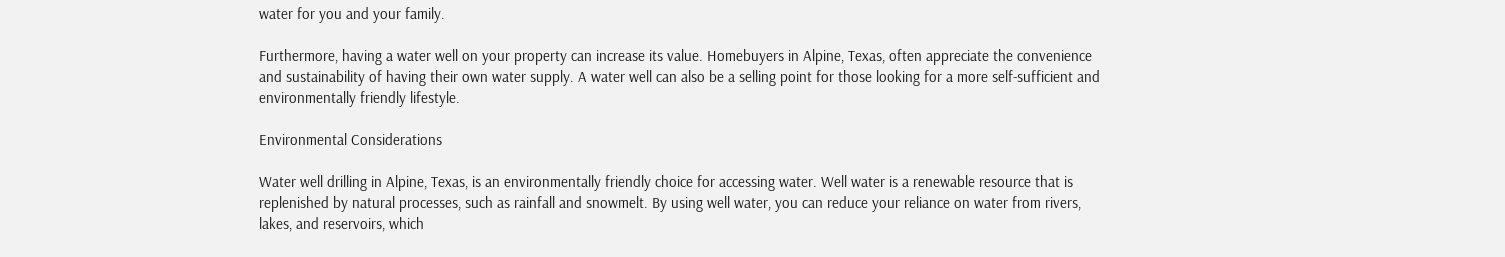water for you and your family.

Furthermore, having a water well on your property can increase its value. Homebuyers in Alpine, Texas, often appreciate the convenience and sustainability of having their own water supply. A water well can also be a selling point for those looking for a more self-sufficient and environmentally friendly lifestyle.

Environmental Considerations

Water well drilling in Alpine, Texas, is an environmentally friendly choice for accessing water. Well water is a renewable resource that is replenished by natural processes, such as rainfall and snowmelt. By using well water, you can reduce your reliance on water from rivers, lakes, and reservoirs, which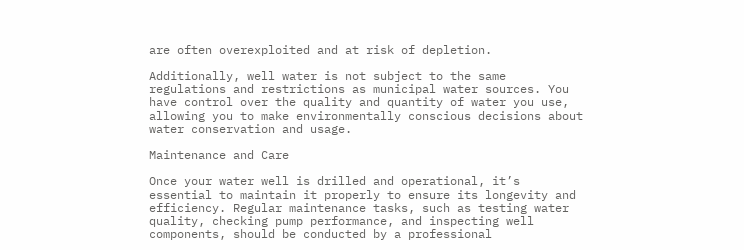are often overexploited and at risk of depletion.

Additionally, well water is not subject to the same regulations and restrictions as municipal water sources. You have control over the quality and quantity of water you use, allowing you to make environmentally conscious decisions about water conservation and usage.

Maintenance and Care

Once your water well is drilled and operational, it’s essential to maintain it properly to ensure its longevity and efficiency. Regular maintenance tasks, such as testing water quality, checking pump performance, and inspecting well components, should be conducted by a professional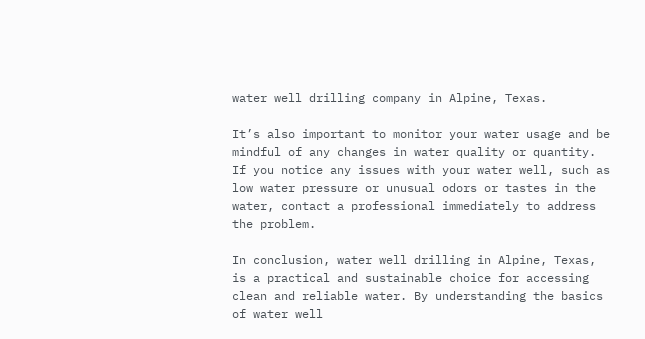water well drilling company in Alpine, Texas.

It’s also important to monitor your water usage and be mindful of any changes in water quality or quantity. If you notice any issues with your water well, such as low water pressure or unusual odors or tastes in the water, contact a professional immediately to address the problem.

In conclusion, water well drilling in Alpine, Texas, is a practical and sustainable choice for accessing clean and reliable water. By understanding the basics of water well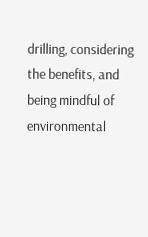drilling, considering the benefits, and being mindful of environmental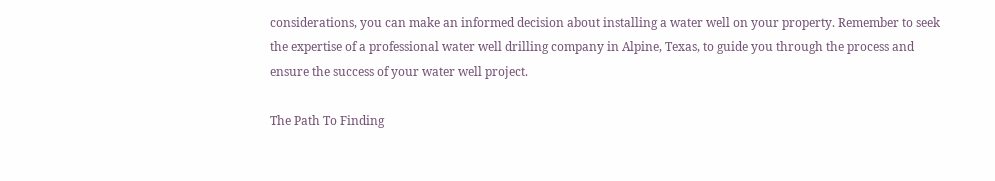considerations, you can make an informed decision about installing a water well on your property. Remember to seek the expertise of a professional water well drilling company in Alpine, Texas, to guide you through the process and ensure the success of your water well project.

The Path To Finding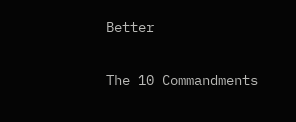Better

The 10 Commandments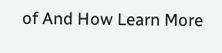of And How Learn More